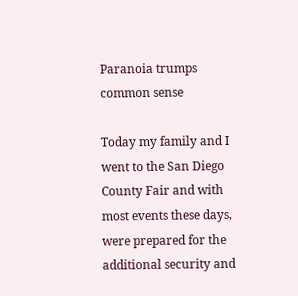Paranoia trumps common sense

Today my family and I went to the San Diego County Fair and with most events these days, were prepared for the additional security and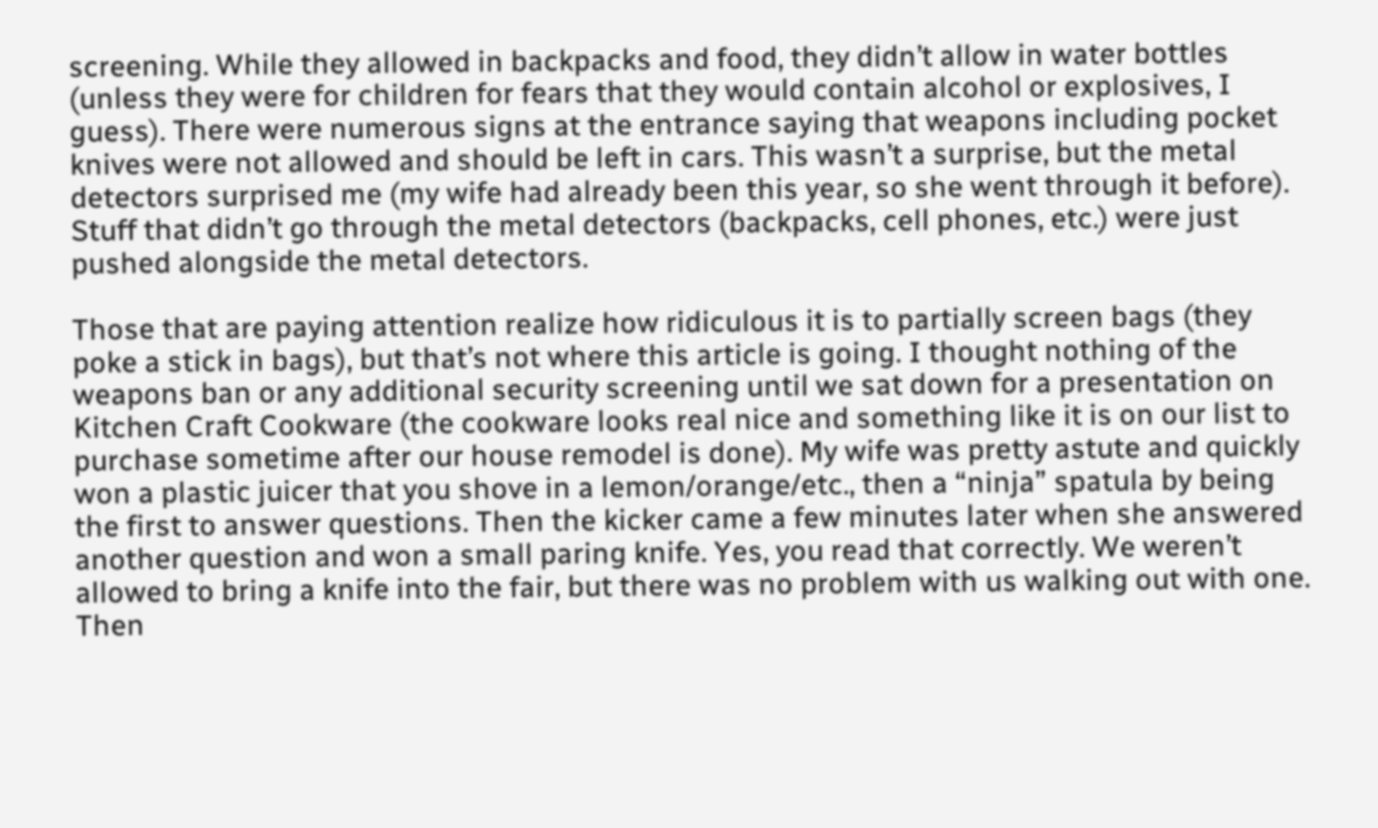screening. While they allowed in backpacks and food, they didn’t allow in water bottles (unless they were for children for fears that they would contain alcohol or explosives, I guess). There were numerous signs at the entrance saying that weapons including pocket knives were not allowed and should be left in cars. This wasn’t a surprise, but the metal detectors surprised me (my wife had already been this year, so she went through it before). Stuff that didn’t go through the metal detectors (backpacks, cell phones, etc.) were just pushed alongside the metal detectors.

Those that are paying attention realize how ridiculous it is to partially screen bags (they poke a stick in bags), but that’s not where this article is going. I thought nothing of the weapons ban or any additional security screening until we sat down for a presentation on Kitchen Craft Cookware (the cookware looks real nice and something like it is on our list to purchase sometime after our house remodel is done). My wife was pretty astute and quickly won a plastic juicer that you shove in a lemon/orange/etc., then a “ninja” spatula by being the first to answer questions. Then the kicker came a few minutes later when she answered another question and won a small paring knife. Yes, you read that correctly. We weren’t allowed to bring a knife into the fair, but there was no problem with us walking out with one. Then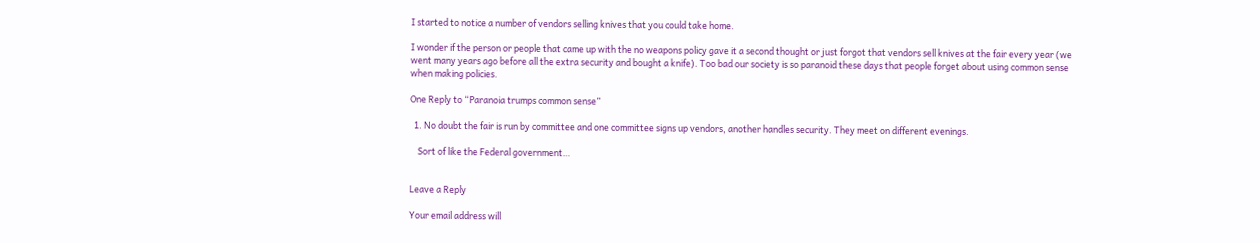I started to notice a number of vendors selling knives that you could take home.

I wonder if the person or people that came up with the no weapons policy gave it a second thought or just forgot that vendors sell knives at the fair every year (we went many years ago before all the extra security and bought a knife). Too bad our society is so paranoid these days that people forget about using common sense when making policies.

One Reply to “Paranoia trumps common sense”

  1. No doubt the fair is run by committee and one committee signs up vendors, another handles security. They meet on different evenings.

    Sort of like the Federal government…


Leave a Reply

Your email address will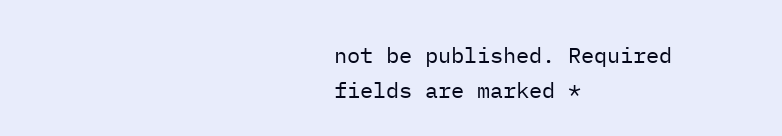not be published. Required fields are marked *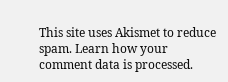This site uses Akismet to reduce spam. Learn how your comment data is processed.